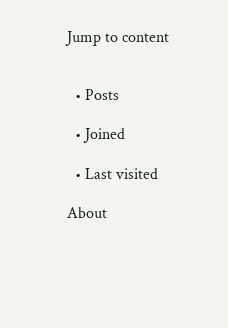Jump to content


  • Posts

  • Joined

  • Last visited

About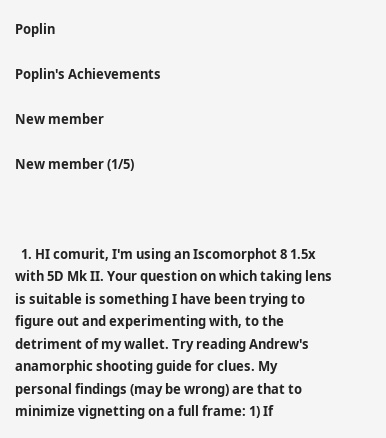Poplin

Poplin's Achievements

New member

New member (1/5)



  1. HI comurit, I'm using an Iscomorphot 8 1.5x with 5D Mk II. Your question on which taking lens is suitable is something I have been trying to figure out and experimenting with, to the detriment of my wallet. Try reading Andrew's anamorphic shooting guide for clues. My personal findings (may be wrong) are that to minimize vignetting on a full frame: 1) If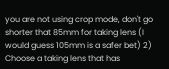you are not using crop mode, don't go shorter that 85mm for taking lens (I would guess 105mm is a safer bet) 2) Choose a taking lens that has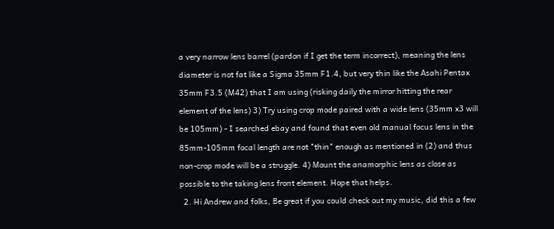a very narrow lens barrel (pardon if I get the term incorrect), meaning the lens diameter is not fat like a Sigma 35mm F1.4, but very thin like the Asahi Pentax 35mm F3.5 (M42) that I am using (risking daily the mirror hitting the rear element of the lens) 3) Try using crop mode paired with a wide lens (35mm x3 will be 105mm) - I searched ebay and found that even old manual focus lens in the 85mm-105mm focal length are not "thin" enough as mentioned in (2) and thus non-crop mode will be a struggle. 4) Mount the anamorphic lens as close as possible to the taking lens front element. Hope that helps.
  2. Hi Andrew and folks, Be great if you could check out my music, did this a few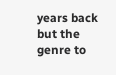years back but the genre to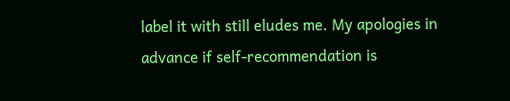label it with still eludes me. My apologies in advance if self-recommendation is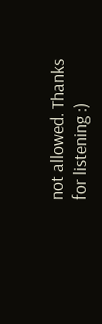not allowed. Thanks for listening :)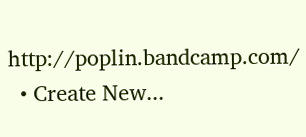http://poplin.bandcamp.com/
  • Create New...